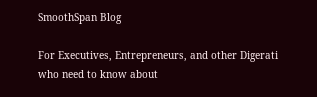SmoothSpan Blog

For Executives, Entrepreneurs, and other Digerati who need to know about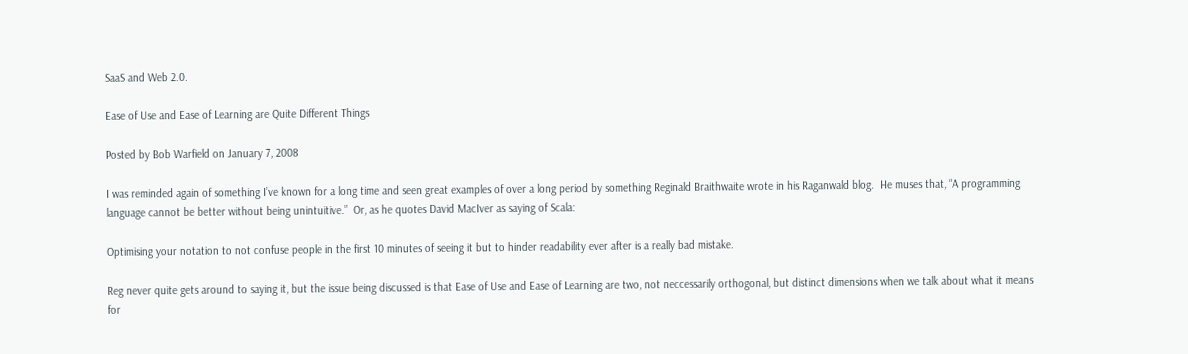SaaS and Web 2.0.

Ease of Use and Ease of Learning are Quite Different Things

Posted by Bob Warfield on January 7, 2008

I was reminded again of something I’ve known for a long time and seen great examples of over a long period by something Reginald Braithwaite wrote in his Raganwald blog.  He muses that, “A programming language cannot be better without being unintuitive.”  Or, as he quotes David MacIver as saying of Scala:

Optimising your notation to not confuse people in the first 10 minutes of seeing it but to hinder readability ever after is a really bad mistake.

Reg never quite gets around to saying it, but the issue being discussed is that Ease of Use and Ease of Learning are two, not neccessarily orthogonal, but distinct dimensions when we talk about what it means for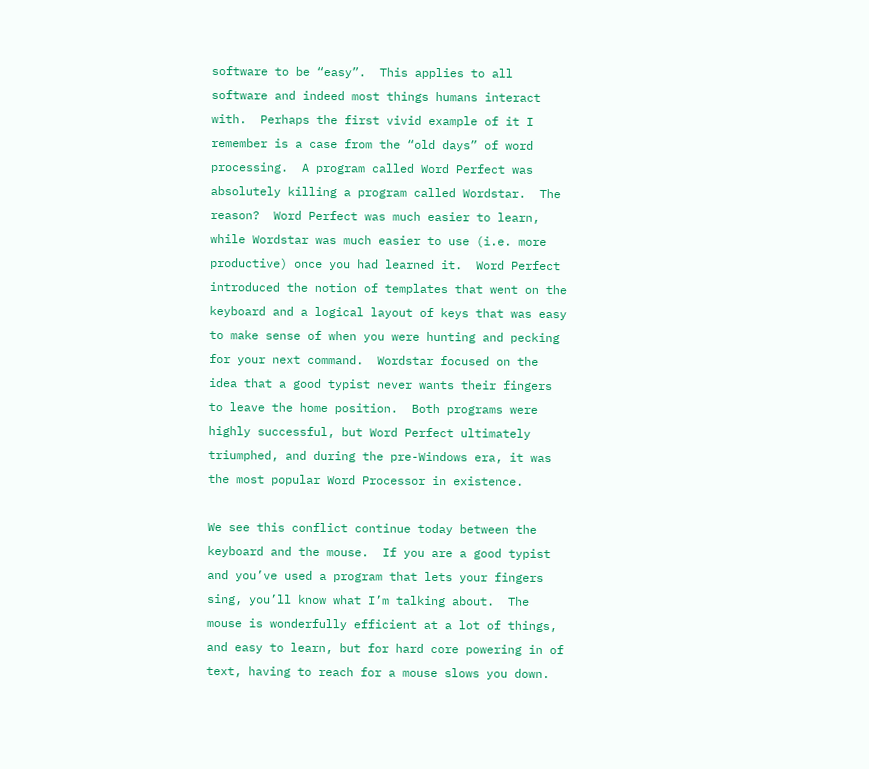software to be “easy”.  This applies to all software and indeed most things humans interact with.  Perhaps the first vivid example of it I remember is a case from the “old days” of word processing.  A program called Word Perfect was absolutely killing a program called Wordstar.  The reason?  Word Perfect was much easier to learn, while Wordstar was much easier to use (i.e. more productive) once you had learned it.  Word Perfect introduced the notion of templates that went on the keyboard and a logical layout of keys that was easy to make sense of when you were hunting and pecking for your next command.  Wordstar focused on the idea that a good typist never wants their fingers to leave the home position.  Both programs were highly successful, but Word Perfect ultimately triumphed, and during the pre-Windows era, it was the most popular Word Processor in existence.

We see this conflict continue today between the keyboard and the mouse.  If you are a good typist and you’ve used a program that lets your fingers sing, you’ll know what I’m talking about.  The mouse is wonderfully efficient at a lot of things, and easy to learn, but for hard core powering in of text, having to reach for a mouse slows you down.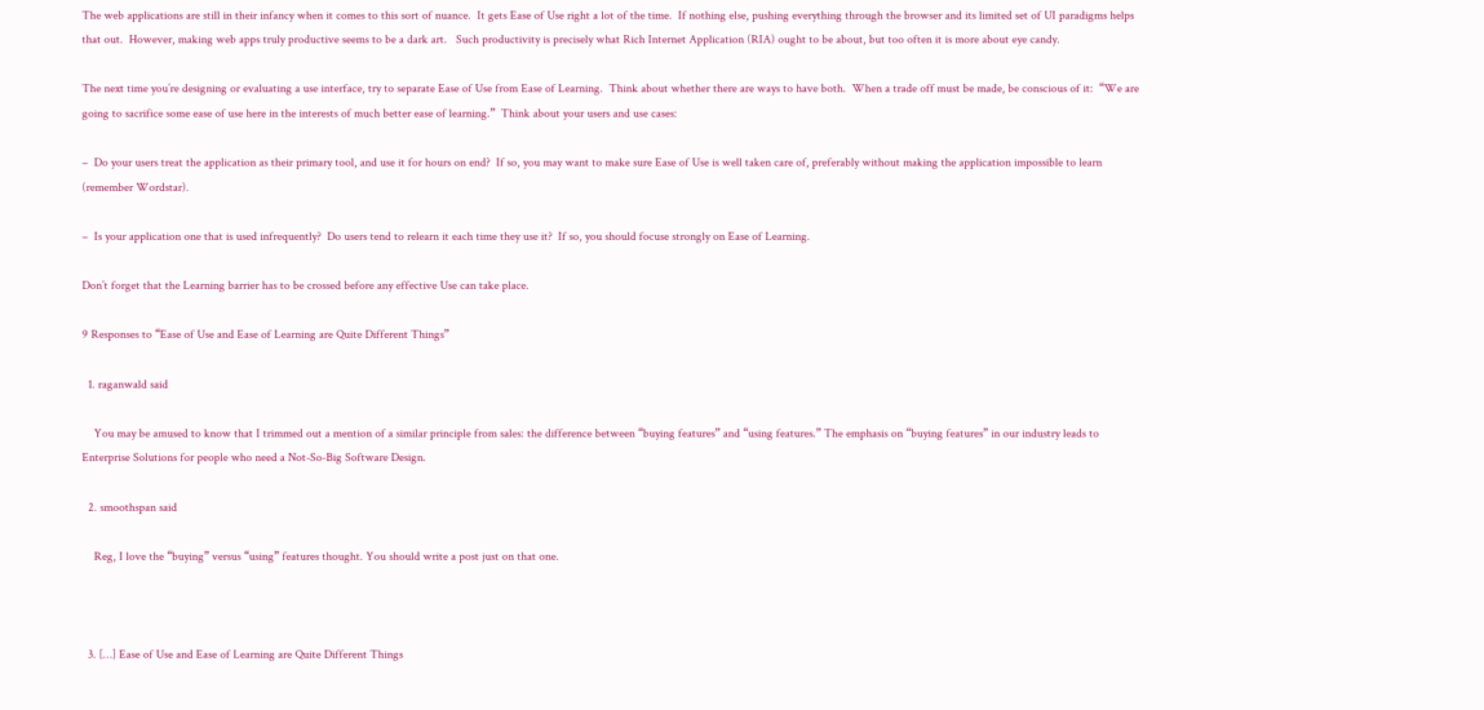The web applications are still in their infancy when it comes to this sort of nuance.  It gets Ease of Use right a lot of the time.  If nothing else, pushing everything through the browser and its limited set of UI paradigms helps that out.  However, making web apps truly productive seems to be a dark art.   Such productivity is precisely what Rich Internet Application (RIA) ought to be about, but too often it is more about eye candy.

The next time you’re designing or evaluating a use interface, try to separate Ease of Use from Ease of Learning.  Think about whether there are ways to have both.  When a trade off must be made, be conscious of it:  “We are going to sacrifice some ease of use here in the interests of much better ease of learning.”  Think about your users and use cases:

–  Do your users treat the application as their primary tool, and use it for hours on end?  If so, you may want to make sure Ease of Use is well taken care of, preferably without making the application impossible to learn (remember Wordstar).

–  Is your application one that is used infrequently?  Do users tend to relearn it each time they use it?  If so, you should focuse strongly on Ease of Learning.

Don’t forget that the Learning barrier has to be crossed before any effective Use can take place.

9 Responses to “Ease of Use and Ease of Learning are Quite Different Things”

  1. raganwald said

    You may be amused to know that I trimmed out a mention of a similar principle from sales: the difference between “buying features” and “using features.” The emphasis on “buying features” in our industry leads to Enterprise Solutions for people who need a Not-So-Big Software Design.

  2. smoothspan said

    Reg, I love the “buying” versus “using” features thought. You should write a post just on that one.



  3. […] Ease of Use and Ease of Learning are Quite Different Things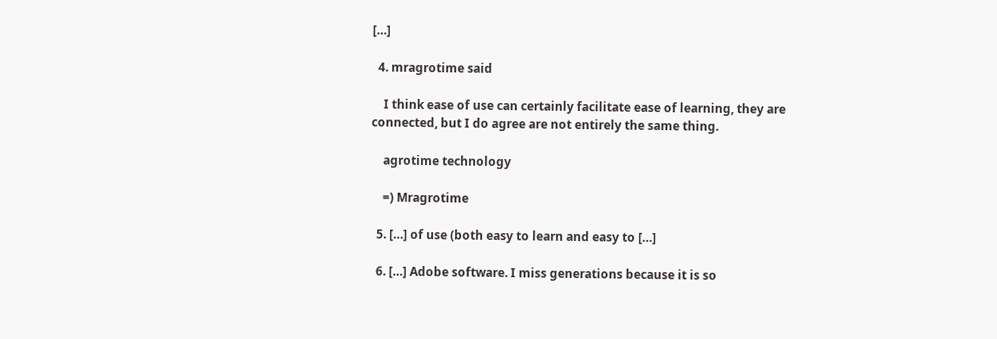[…]

  4. mragrotime said

    I think ease of use can certainly facilitate ease of learning, they are connected, but I do agree are not entirely the same thing.

    agrotime technology

    =) Mragrotime

  5. […] of use (both easy to learn and easy to […]

  6. […] Adobe software. I miss generations because it is so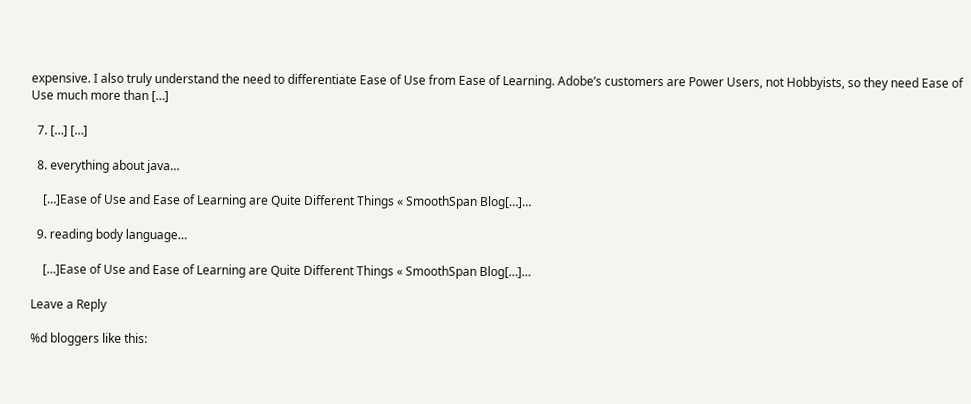expensive. I also truly understand the need to differentiate Ease of Use from Ease of Learning. Adobe’s customers are Power Users, not Hobbyists, so they need Ease of Use much more than […]

  7. […] […]

  8. everything about java…

    […]Ease of Use and Ease of Learning are Quite Different Things « SmoothSpan Blog[…]…

  9. reading body language…

    […]Ease of Use and Ease of Learning are Quite Different Things « SmoothSpan Blog[…]…

Leave a Reply

%d bloggers like this: